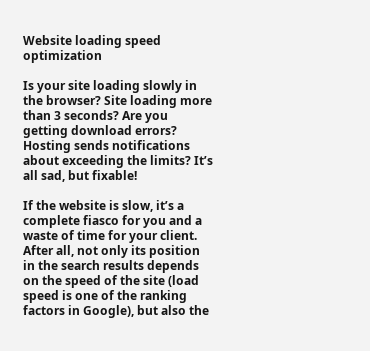Website loading speed optimization

Is your site loading slowly in the browser? Site loading more than 3 seconds? Are you getting download errors? Hosting sends notifications about exceeding the limits? It’s all sad, but fixable!

If the website is slow, it’s a complete fiasco for you and a waste of time for your client. After all, not only its position in the search results depends on the speed of the site (load speed is one of the ranking factors in Google), but also the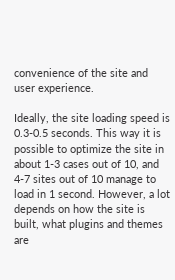convenience of the site and user experience.

Ideally, the site loading speed is 0.3-0.5 seconds. This way it is possible to optimize the site in about 1-3 cases out of 10, and 4-7 sites out of 10 manage to load in 1 second. However, a lot depends on how the site is built, what plugins and themes are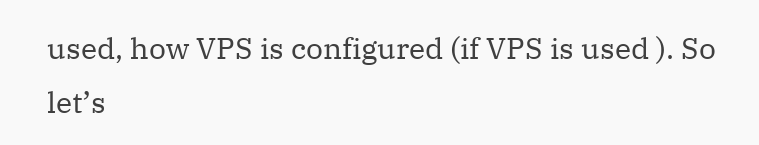used, how VPS is configured (if VPS is used ). So let’s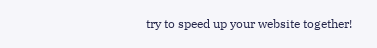try to speed up your website together!